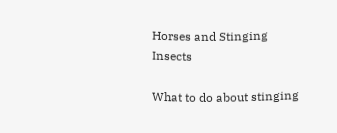Horses and Stinging Insects

What to do about stinging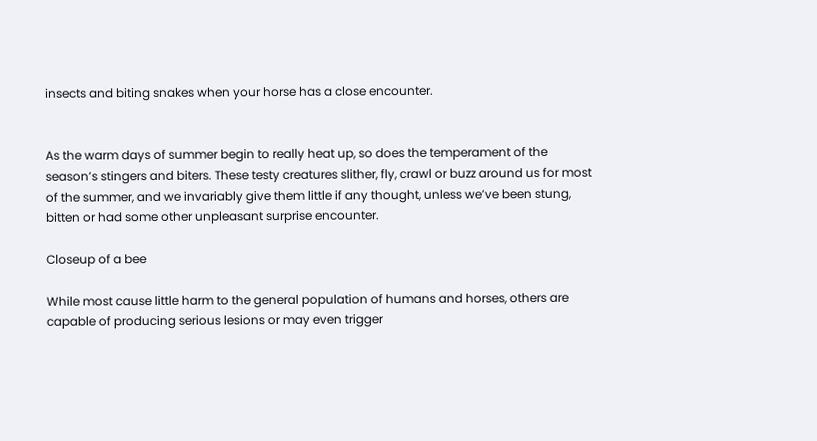insects and biting snakes when your horse has a close encounter.


As the warm days of summer begin to really heat up, so does the temperament of the season’s stingers and biters. These testy creatures slither, fly, crawl or buzz around us for most of the summer, and we invariably give them little if any thought, unless we’ve been stung, bitten or had some other unpleasant surprise encounter.

Closeup of a bee

While most cause little harm to the general population of humans and horses, others are capable of producing serious lesions or may even trigger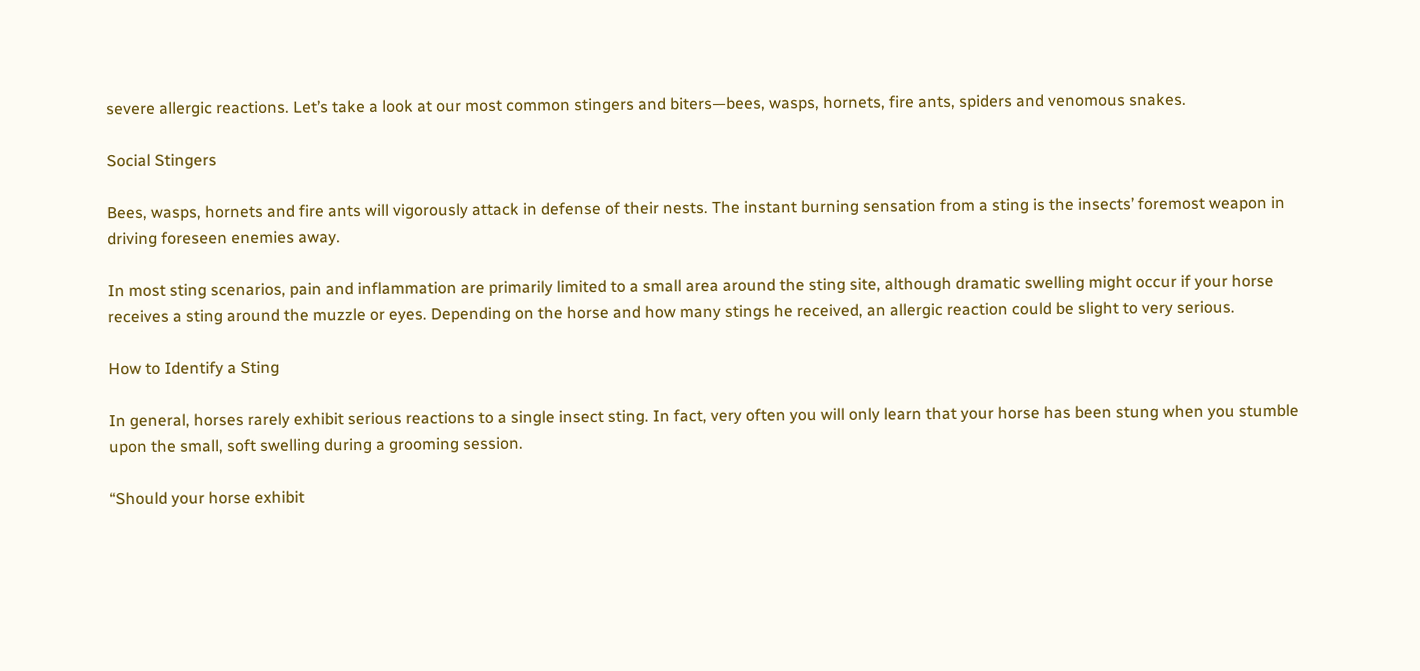severe allergic reactions. Let’s take a look at our most common stingers and biters—bees, wasps, hornets, fire ants, spiders and venomous snakes.

Social Stingers

Bees, wasps, hornets and fire ants will vigorously attack in defense of their nests. The instant burning sensation from a sting is the insects’ foremost weapon in driving foreseen enemies away.

In most sting scenarios, pain and inflammation are primarily limited to a small area around the sting site, although dramatic swelling might occur if your horse receives a sting around the muzzle or eyes. Depending on the horse and how many stings he received, an allergic reaction could be slight to very serious.

How to Identify a Sting

In general, horses rarely exhibit serious reactions to a single insect sting. In fact, very often you will only learn that your horse has been stung when you stumble upon the small, soft swelling during a grooming session.

“Should your horse exhibit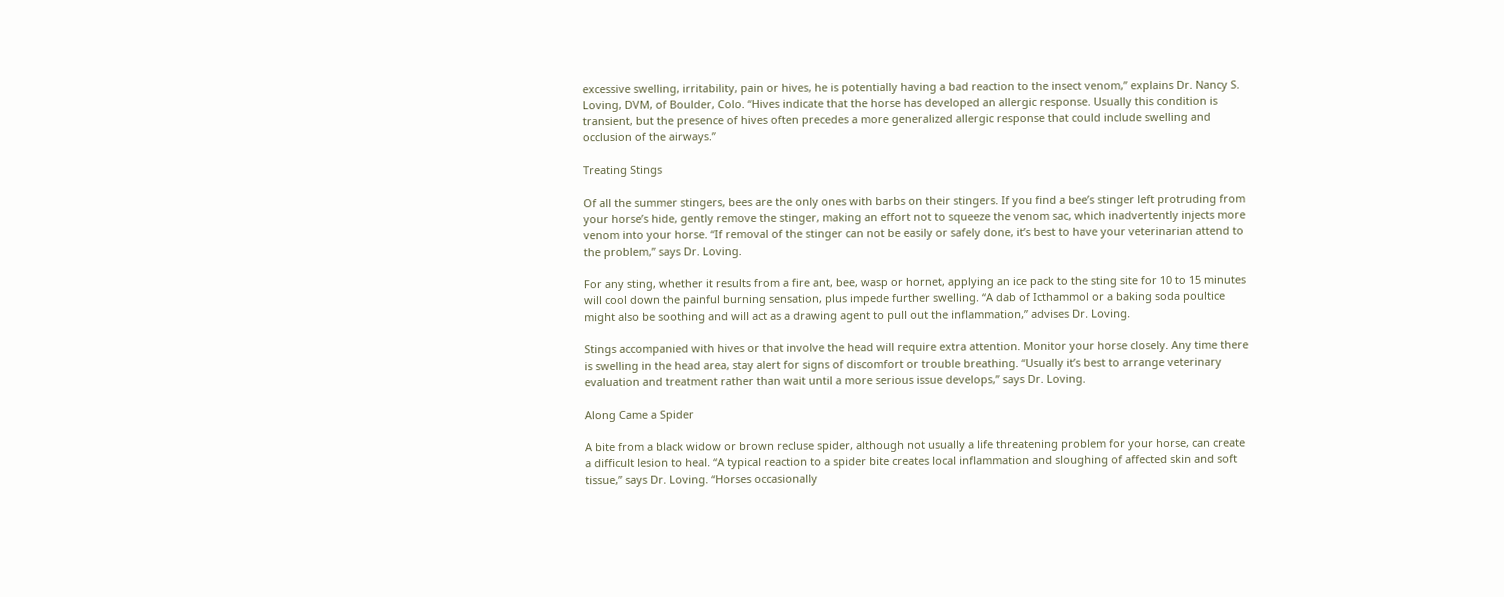excessive swelling, irritability, pain or hives, he is potentially having a bad reaction to the insect venom,” explains Dr. Nancy S. Loving, DVM, of Boulder, Colo. “Hives indicate that the horse has developed an allergic response. Usually this condition is transient, but the presence of hives often precedes a more generalized allergic response that could include swelling and occlusion of the airways.”

Treating Stings

Of all the summer stingers, bees are the only ones with barbs on their stingers. If you find a bee’s stinger left protruding from your horse’s hide, gently remove the stinger, making an effort not to squeeze the venom sac, which inadvertently injects more venom into your horse. “If removal of the stinger can not be easily or safely done, it’s best to have your veterinarian attend to the problem,” says Dr. Loving.

For any sting, whether it results from a fire ant, bee, wasp or hornet, applying an ice pack to the sting site for 10 to 15 minutes will cool down the painful burning sensation, plus impede further swelling. “A dab of Icthammol or a baking soda poultice might also be soothing and will act as a drawing agent to pull out the inflammation,” advises Dr. Loving.

Stings accompanied with hives or that involve the head will require extra attention. Monitor your horse closely. Any time there is swelling in the head area, stay alert for signs of discomfort or trouble breathing. “Usually it’s best to arrange veterinary evaluation and treatment rather than wait until a more serious issue develops,” says Dr. Loving.

Along Came a Spider

A bite from a black widow or brown recluse spider, although not usually a life threatening problem for your horse, can create a difficult lesion to heal. “A typical reaction to a spider bite creates local inflammation and sloughing of affected skin and soft tissue,” says Dr. Loving. “Horses occasionally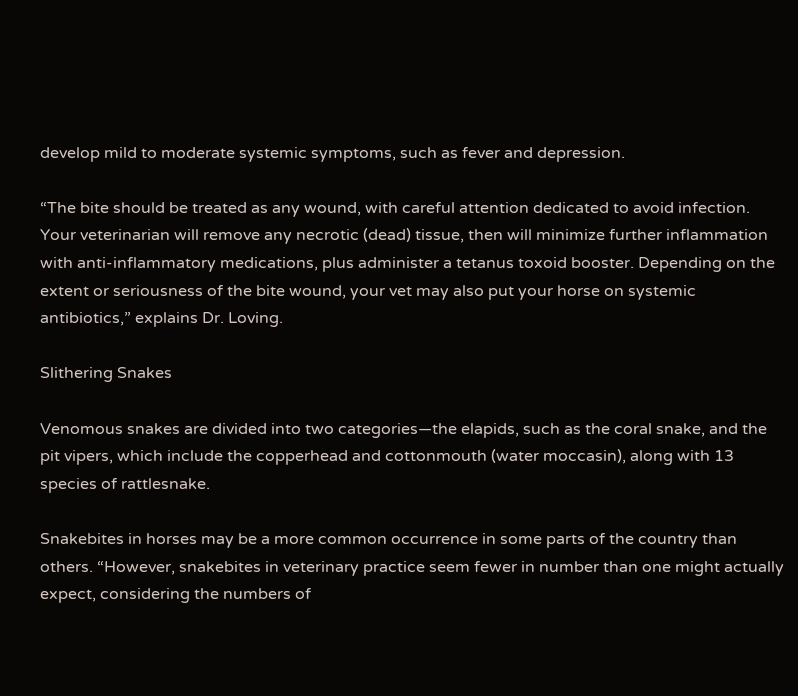develop mild to moderate systemic symptoms, such as fever and depression.

“The bite should be treated as any wound, with careful attention dedicated to avoid infection. Your veterinarian will remove any necrotic (dead) tissue, then will minimize further inflammation with anti-inflammatory medications, plus administer a tetanus toxoid booster. Depending on the extent or seriousness of the bite wound, your vet may also put your horse on systemic antibiotics,” explains Dr. Loving.

Slithering Snakes

Venomous snakes are divided into two categories—the elapids, such as the coral snake, and the pit vipers, which include the copperhead and cottonmouth (water moccasin), along with 13 species of rattlesnake.

Snakebites in horses may be a more common occurrence in some parts of the country than others. “However, snakebites in veterinary practice seem fewer in number than one might actually expect, considering the numbers of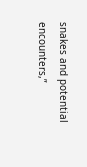snakes and potential encounters,”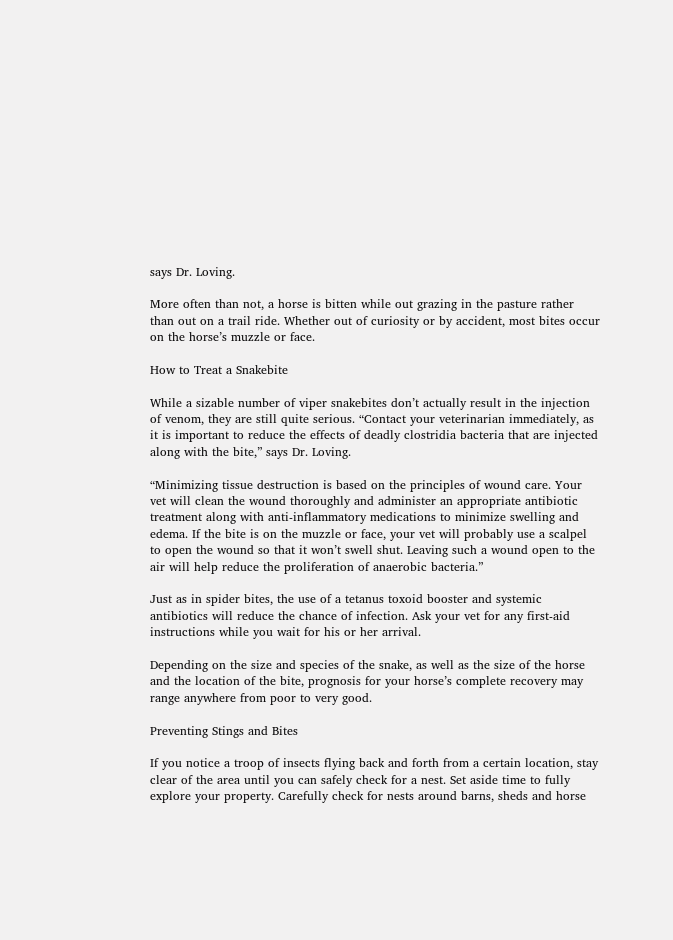says Dr. Loving.

More often than not, a horse is bitten while out grazing in the pasture rather than out on a trail ride. Whether out of curiosity or by accident, most bites occur on the horse’s muzzle or face.

How to Treat a Snakebite

While a sizable number of viper snakebites don’t actually result in the injection of venom, they are still quite serious. “Contact your veterinarian immediately, as it is important to reduce the effects of deadly clostridia bacteria that are injected along with the bite,” says Dr. Loving.

“Minimizing tissue destruction is based on the principles of wound care. Your vet will clean the wound thoroughly and administer an appropriate antibiotic treatment along with anti-inflammatory medications to minimize swelling and edema. If the bite is on the muzzle or face, your vet will probably use a scalpel to open the wound so that it won’t swell shut. Leaving such a wound open to the air will help reduce the proliferation of anaerobic bacteria.”

Just as in spider bites, the use of a tetanus toxoid booster and systemic antibiotics will reduce the chance of infection. Ask your vet for any first-aid instructions while you wait for his or her arrival.

Depending on the size and species of the snake, as well as the size of the horse and the location of the bite, prognosis for your horse’s complete recovery may range anywhere from poor to very good.

Preventing Stings and Bites

If you notice a troop of insects flying back and forth from a certain location, stay clear of the area until you can safely check for a nest. Set aside time to fully explore your property. Carefully check for nests around barns, sheds and horse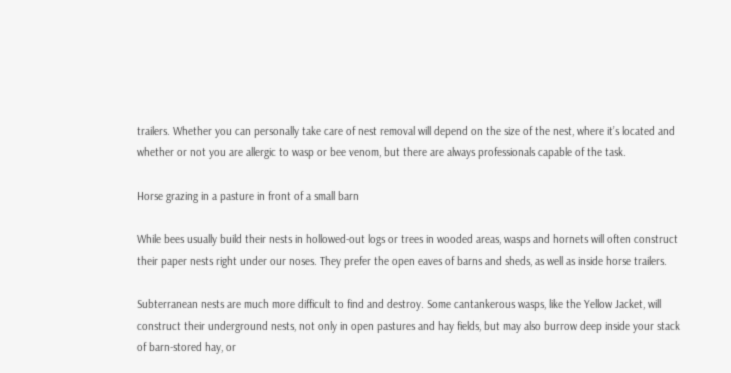trailers. Whether you can personally take care of nest removal will depend on the size of the nest, where it’s located and whether or not you are allergic to wasp or bee venom, but there are always professionals capable of the task.

Horse grazing in a pasture in front of a small barn

While bees usually build their nests in hollowed-out logs or trees in wooded areas, wasps and hornets will often construct their paper nests right under our noses. They prefer the open eaves of barns and sheds, as well as inside horse trailers.

Subterranean nests are much more difficult to find and destroy. Some cantankerous wasps, like the Yellow Jacket, will construct their underground nests, not only in open pastures and hay fields, but may also burrow deep inside your stack of barn-stored hay, or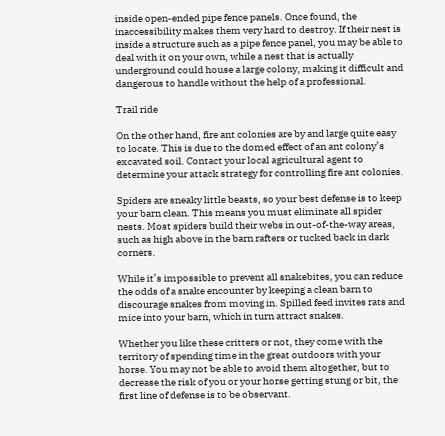inside open-ended pipe fence panels. Once found, the inaccessibility makes them very hard to destroy. If their nest is inside a structure such as a pipe fence panel, you may be able to deal with it on your own, while a nest that is actually underground could house a large colony, making it difficult and dangerous to handle without the help of a professional.

Trail ride

On the other hand, fire ant colonies are by and large quite easy to locate. This is due to the domed effect of an ant colony’s excavated soil. Contact your local agricultural agent to determine your attack strategy for controlling fire ant colonies.

Spiders are sneaky little beasts, so your best defense is to keep your barn clean. This means you must eliminate all spider nests. Most spiders build their webs in out-of-the-way areas, such as high above in the barn rafters or tucked back in dark corners.

While it’s impossible to prevent all snakebites, you can reduce the odds of a snake encounter by keeping a clean barn to discourage snakes from moving in. Spilled feed invites rats and mice into your barn, which in turn attract snakes.

Whether you like these critters or not, they come with the territory of spending time in the great outdoors with your horse. You may not be able to avoid them altogether, but to decrease the risk of you or your horse getting stung or bit, the first line of defense is to be observant.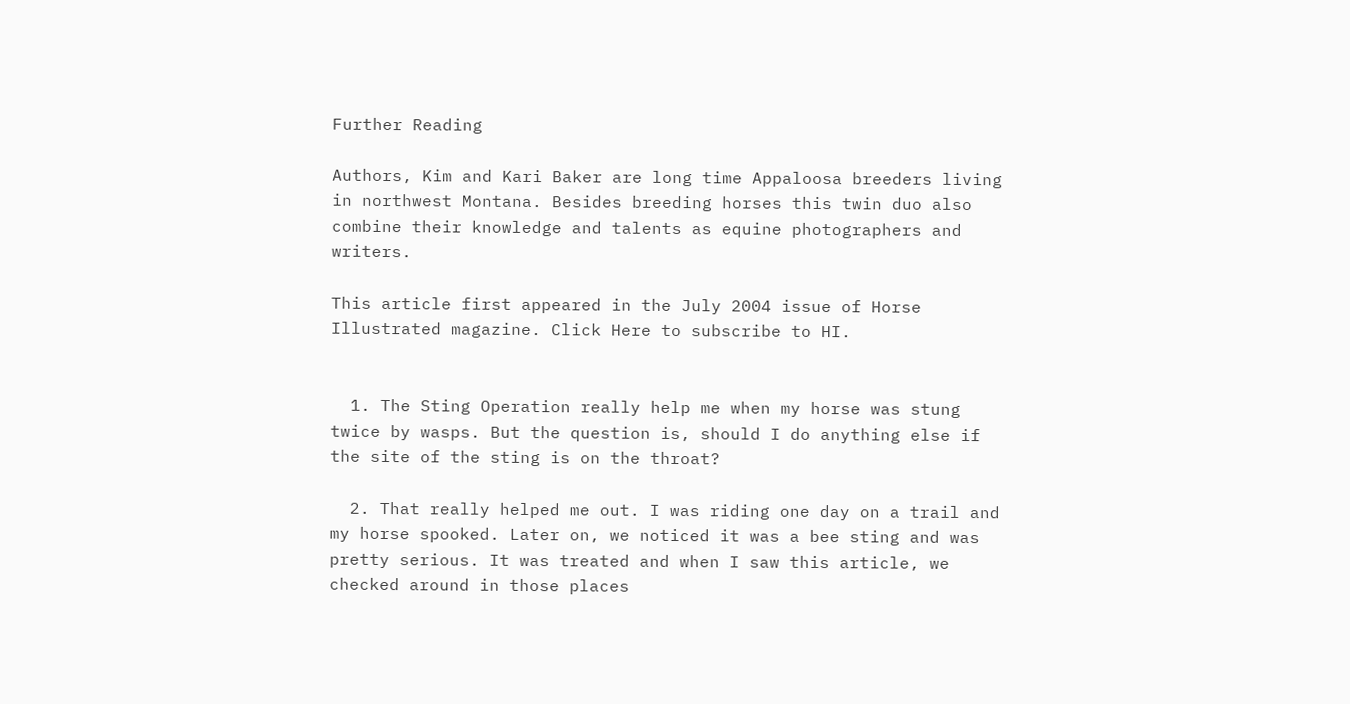Further Reading

Authors, Kim and Kari Baker are long time Appaloosa breeders living in northwest Montana. Besides breeding horses this twin duo also combine their knowledge and talents as equine photographers and writers.

This article first appeared in the July 2004 issue of Horse Illustrated magazine. Click Here to subscribe to HI.


  1. The Sting Operation really help me when my horse was stung twice by wasps. But the question is, should I do anything else if the site of the sting is on the throat?

  2. That really helped me out. I was riding one day on a trail and my horse spooked. Later on, we noticed it was a bee sting and was pretty serious. It was treated and when I saw this article, we checked around in those places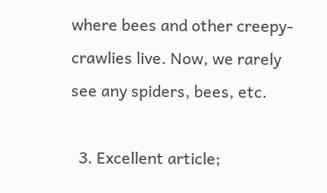where bees and other creepy-crawlies live. Now, we rarely see any spiders, bees, etc.

  3. Excellent article;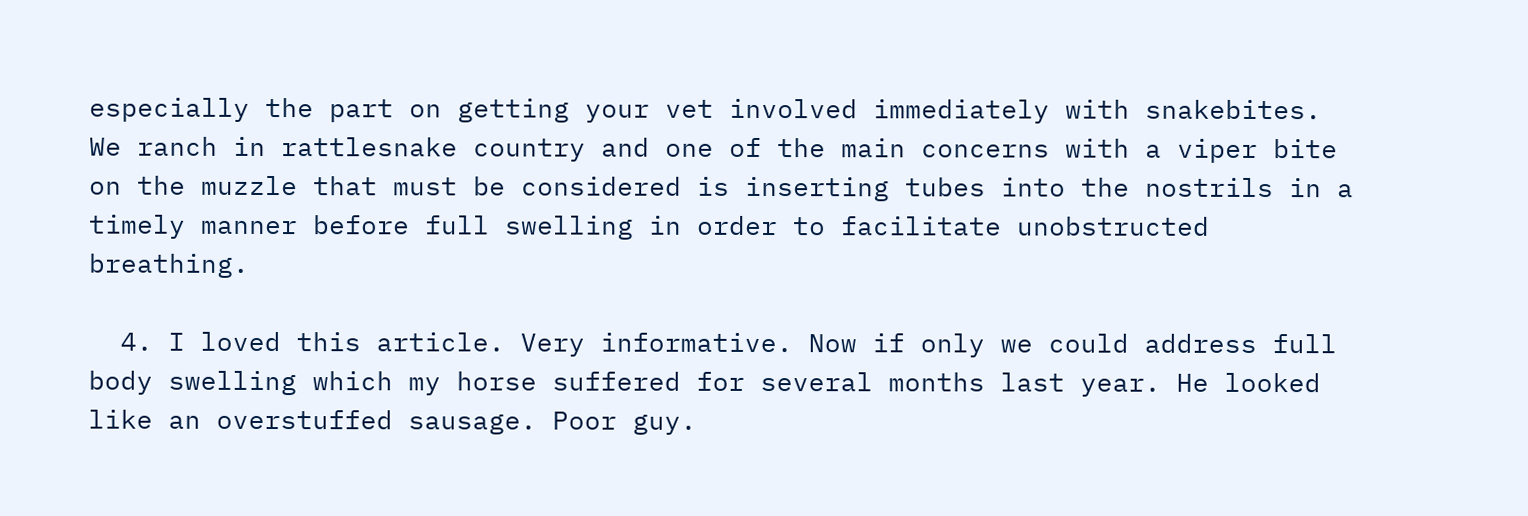especially the part on getting your vet involved immediately with snakebites. We ranch in rattlesnake country and one of the main concerns with a viper bite on the muzzle that must be considered is inserting tubes into the nostrils in a timely manner before full swelling in order to facilitate unobstructed breathing.

  4. I loved this article. Very informative. Now if only we could address full body swelling which my horse suffered for several months last year. He looked like an overstuffed sausage. Poor guy.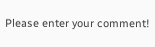Please enter your comment!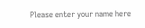Please enter your name here